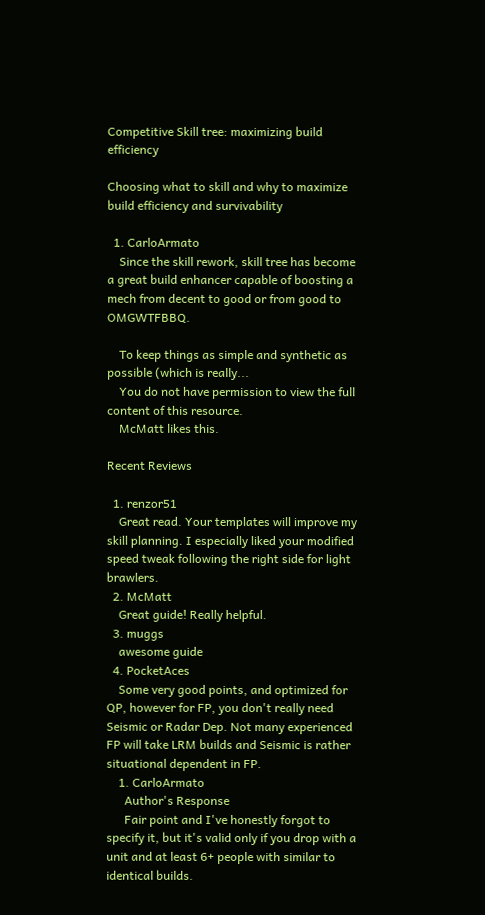Competitive Skill tree: maximizing build efficiency

Choosing what to skill and why to maximize build efficiency and survivability

  1. CarloArmato
    Since the skill rework, skill tree has become a great build enhancer capable of boosting a mech from decent to good or from good to OMGWTFBBQ.

    To keep things as simple and synthetic as possible (which is really...
    You do not have permission to view the full content of this resource.
    McMatt likes this.

Recent Reviews

  1. renzor51
    Great read. Your templates will improve my skill planning. I especially liked your modified speed tweak following the right side for light brawlers.
  2. McMatt
    Great guide! Really helpful.
  3. muggs
    awesome guide
  4. PocketAces
    Some very good points, and optimized for QP, however for FP, you don't really need Seismic or Radar Dep. Not many experienced FP will take LRM builds and Seismic is rather situational dependent in FP.
    1. CarloArmato
      Author's Response
      Fair point and I've honestly forgot to specify it, but it's valid only if you drop with a unit and at least 6+ people with similar to identical builds.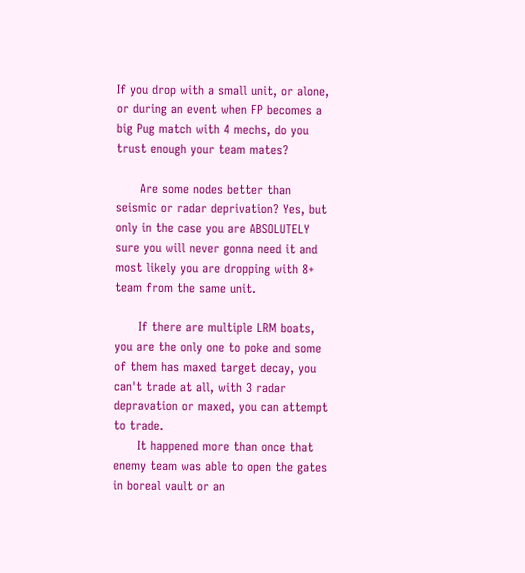If you drop with a small unit, or alone, or during an event when FP becomes a big Pug match with 4 mechs, do you trust enough your team mates?

      Are some nodes better than seismic or radar deprivation? Yes, but only in the case you are ABSOLUTELY sure you will never gonna need it and most likely you are dropping with 8+ team from the same unit.

      If there are multiple LRM boats, you are the only one to poke and some of them has maxed target decay, you can't trade at all, with 3 radar depravation or maxed, you can attempt to trade.
      It happened more than once that enemy team was able to open the gates in boreal vault or an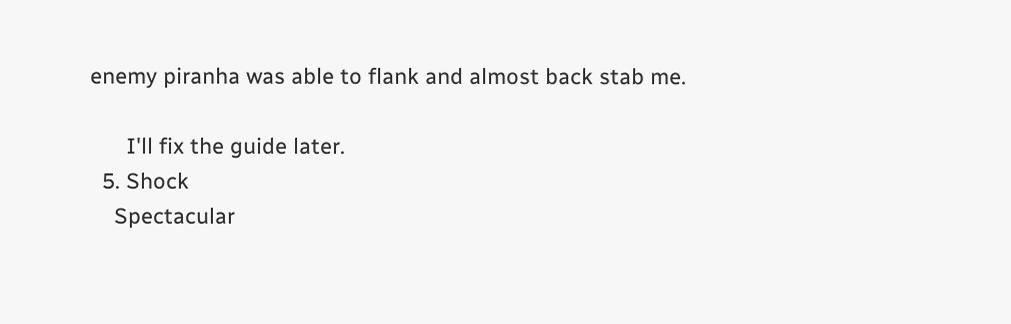enemy piranha was able to flank and almost back stab me.

      I'll fix the guide later.
  5. Shock
    Spectacular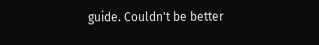guide. Couldn't be better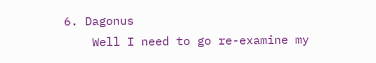6. Dagonus
    Well I need to go re-examine my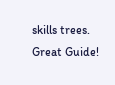skills trees. Great Guide!